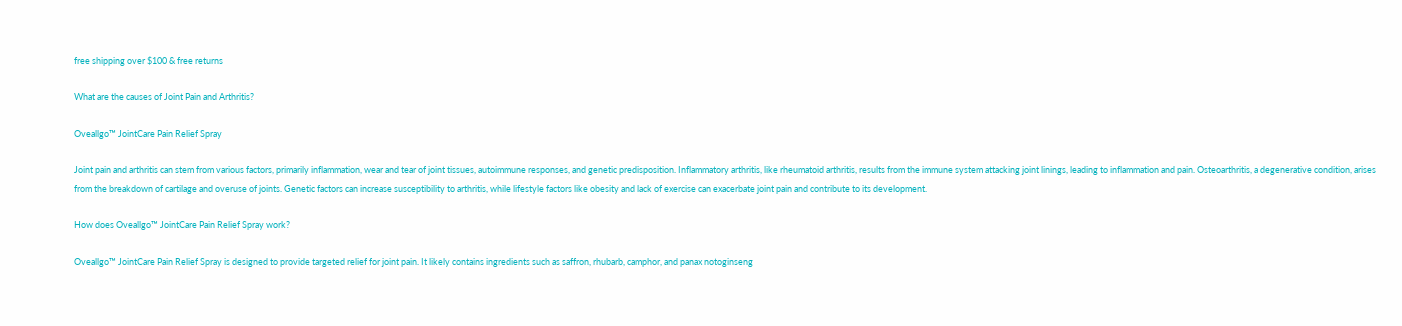free shipping over $100 & free returns

What are the causes of Joint Pain and Arthritis?

Oveallgo™ JointCare Pain Relief Spray

Joint pain and arthritis can stem from various factors, primarily inflammation, wear and tear of joint tissues, autoimmune responses, and genetic predisposition. Inflammatory arthritis, like rheumatoid arthritis, results from the immune system attacking joint linings, leading to inflammation and pain. Osteoarthritis, a degenerative condition, arises from the breakdown of cartilage and overuse of joints. Genetic factors can increase susceptibility to arthritis, while lifestyle factors like obesity and lack of exercise can exacerbate joint pain and contribute to its development.

How does Oveallgo™ JointCare Pain Relief Spray work?

Oveallgo™ JointCare Pain Relief Spray is designed to provide targeted relief for joint pain. It likely contains ingredients such as saffron, rhubarb, camphor, and panax notoginseng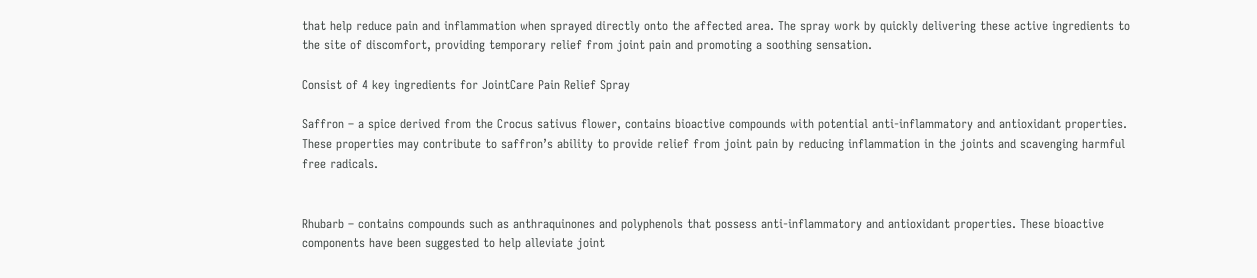that help reduce pain and inflammation when sprayed directly onto the affected area. The spray work by quickly delivering these active ingredients to the site of discomfort, providing temporary relief from joint pain and promoting a soothing sensation.

Consist of 4 key ingredients for JointCare Pain Relief Spray

Saffron – a spice derived from the Crocus sativus flower, contains bioactive compounds with potential anti-inflammatory and antioxidant properties. These properties may contribute to saffron’s ability to provide relief from joint pain by reducing inflammation in the joints and scavenging harmful free radicals.


Rhubarb – contains compounds such as anthraquinones and polyphenols that possess anti-inflammatory and antioxidant properties. These bioactive components have been suggested to help alleviate joint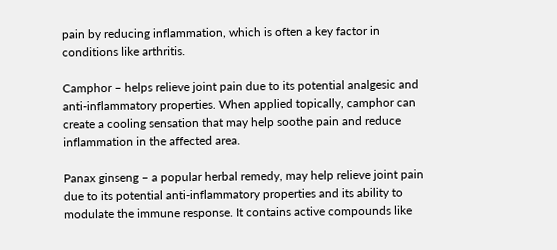pain by reducing inflammation, which is often a key factor in conditions like arthritis.

Camphor – helps relieve joint pain due to its potential analgesic and anti-inflammatory properties. When applied topically, camphor can create a cooling sensation that may help soothe pain and reduce inflammation in the affected area.

Panax ginseng – a popular herbal remedy, may help relieve joint pain due to its potential anti-inflammatory properties and its ability to modulate the immune response. It contains active compounds like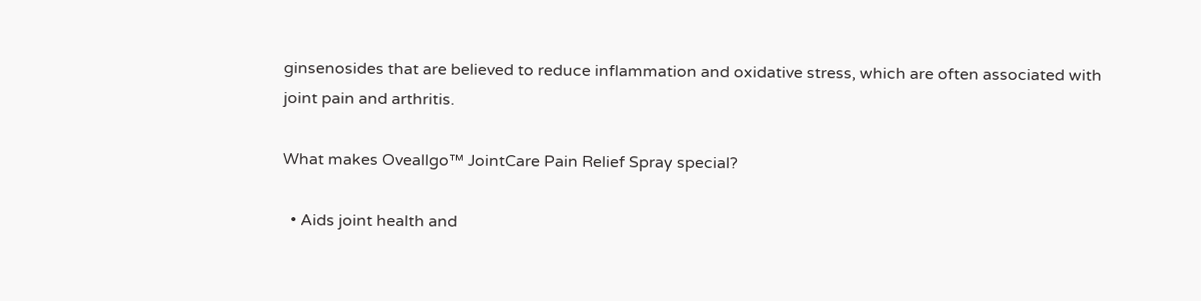ginsenosides that are believed to reduce inflammation and oxidative stress, which are often associated with joint pain and arthritis.

What makes Oveallgo™ JointCare Pain Relief Spray special?

  • Aids joint health and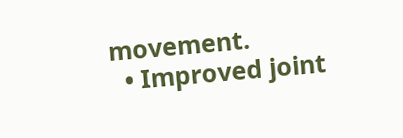movement.
  • Improved joint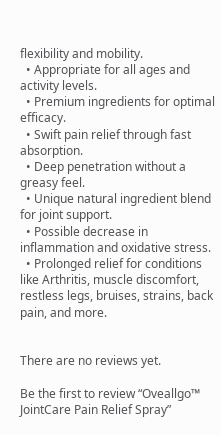flexibility and mobility.
  • Appropriate for all ages and activity levels.
  • Premium ingredients for optimal efficacy.
  • Swift pain relief through fast absorption.
  • Deep penetration without a greasy feel.
  • Unique natural ingredient blend for joint support.
  • Possible decrease in inflammation and oxidative stress.
  • Prolonged relief for conditions like Arthritis, muscle discomfort, restless legs, bruises, strains, back pain, and more.


There are no reviews yet.

Be the first to review “Oveallgo™ JointCare Pain Relief Spray”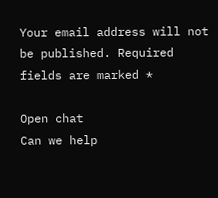Your email address will not be published. Required fields are marked *

Open chat
Can we help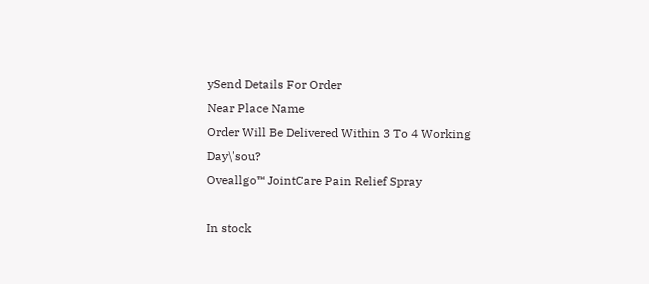ySend Details For Order
Near Place Name
Order Will Be Delivered Within 3 To 4 Working Day\'sou?
Oveallgo™ JointCare Pain Relief Spray

In stock